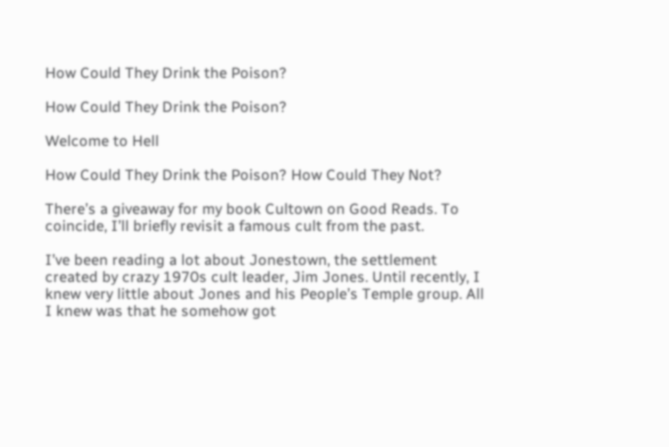How Could They Drink the Poison?

How Could They Drink the Poison?

Welcome to Hell

How Could They Drink the Poison? How Could They Not?

There’s a giveaway for my book Cultown on Good Reads. To coincide, I’ll briefly revisit a famous cult from the past.

I’ve been reading a lot about Jonestown, the settlement created by crazy 1970s cult leader, Jim Jones. Until recently, I knew very little about Jones and his People’s Temple group. All I knew was that he somehow got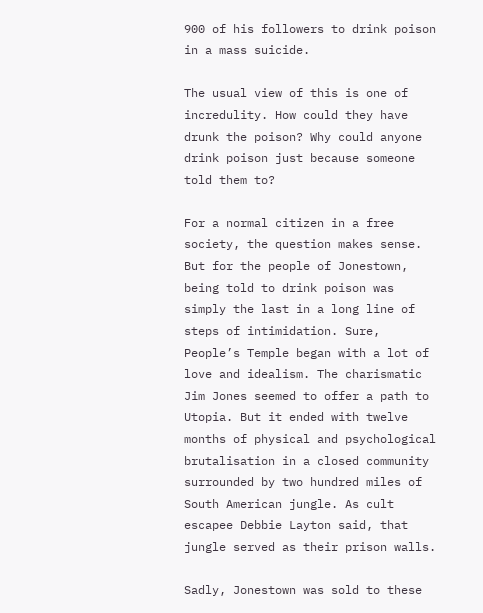900 of his followers to drink poison in a mass suicide.

The usual view of this is one of incredulity. How could they have drunk the poison? Why could anyone drink poison just because someone told them to?

For a normal citizen in a free society, the question makes sense. But for the people of Jonestown, being told to drink poison was simply the last in a long line of steps of intimidation. Sure, People’s Temple began with a lot of love and idealism. The charismatic Jim Jones seemed to offer a path to Utopia. But it ended with twelve months of physical and psychological brutalisation in a closed community surrounded by two hundred miles of South American jungle. As cult escapee Debbie Layton said, that jungle served as their prison walls.

Sadly, Jonestown was sold to these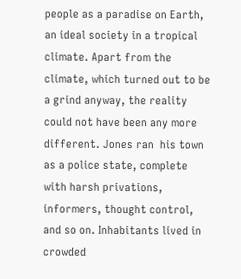people as a paradise on Earth, an ideal society in a tropical climate. Apart from the climate, which turned out to be a grind anyway, the reality could not have been any more different. Jones ran  his town as a police state, complete with harsh privations, informers, thought control, and so on. Inhabitants lived in crowded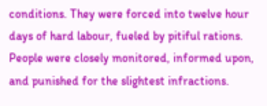conditions. They were forced into twelve hour days of hard labour, fueled by pitiful rations. People were closely monitored, informed upon, and punished for the slightest infractions.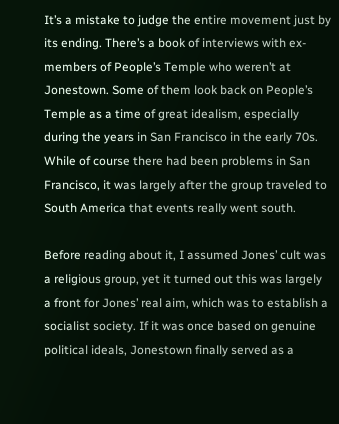It’s a mistake to judge the entire movement just by its ending. There’s a book of interviews with ex-members of People’s Temple who weren’t at Jonestown. Some of them look back on People’s Temple as a time of great idealism, especially during the years in San Francisco in the early 70s. While of course there had been problems in San Francisco, it was largely after the group traveled to South America that events really went south.

Before reading about it, I assumed Jones’ cult was a religious group, yet it turned out this was largely a front for Jones’ real aim, which was to establish a socialist society. If it was once based on genuine political ideals, Jonestown finally served as a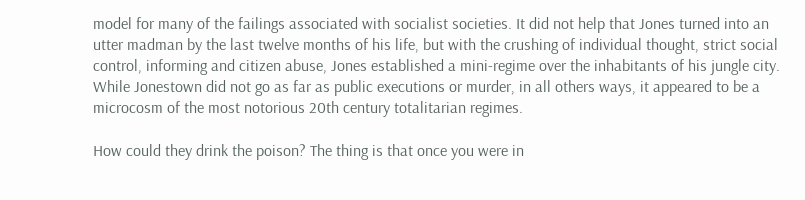model for many of the failings associated with socialist societies. It did not help that Jones turned into an utter madman by the last twelve months of his life, but with the crushing of individual thought, strict social control, informing and citizen abuse, Jones established a mini-regime over the inhabitants of his jungle city. While Jonestown did not go as far as public executions or murder, in all others ways, it appeared to be a microcosm of the most notorious 20th century totalitarian regimes.

How could they drink the poison? The thing is that once you were in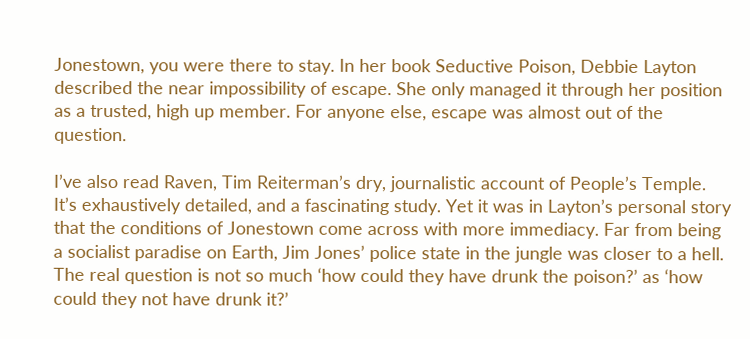Jonestown, you were there to stay. In her book Seductive Poison, Debbie Layton described the near impossibility of escape. She only managed it through her position as a trusted, high up member. For anyone else, escape was almost out of the question.

I’ve also read Raven, Tim Reiterman’s dry, journalistic account of People’s Temple. It’s exhaustively detailed, and a fascinating study. Yet it was in Layton’s personal story that the conditions of Jonestown come across with more immediacy. Far from being a socialist paradise on Earth, Jim Jones’ police state in the jungle was closer to a hell. The real question is not so much ‘how could they have drunk the poison?’ as ‘how could they not have drunk it?’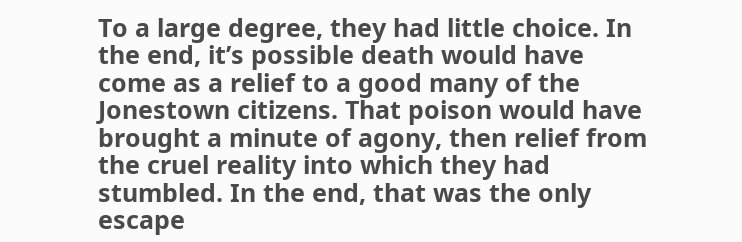To a large degree, they had little choice. In the end, it’s possible death would have come as a relief to a good many of the Jonestown citizens. That poison would have brought a minute of agony, then relief from the cruel reality into which they had stumbled. In the end, that was the only escape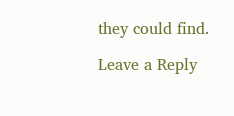they could find.

Leave a Reply